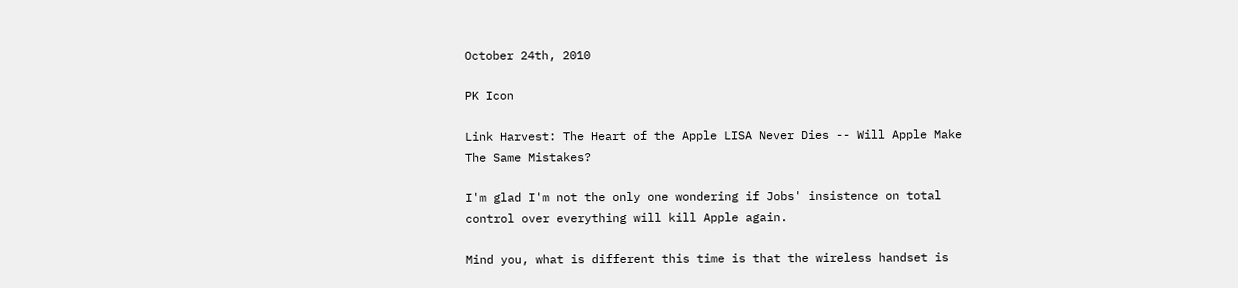October 24th, 2010

PK Icon

Link Harvest: The Heart of the Apple LISA Never Dies -- Will Apple Make The Same Mistakes?

I'm glad I'm not the only one wondering if Jobs' insistence on total control over everything will kill Apple again.

Mind you, what is different this time is that the wireless handset is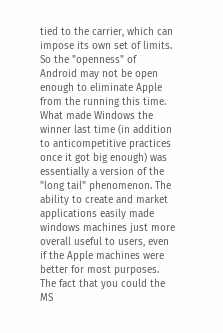tied to the carrier, which can impose its own set of limits. So the "openness" of Android may not be open enough to eliminate Apple from the running this time. What made Windows the winner last time (in addition to anticompetitive practices once it got big enough) was essentially a version of the "long tail" phenomenon. The ability to create and market applications easily made windows machines just more overall useful to users, even if the Apple machines were better for most purposes. The fact that you could the MS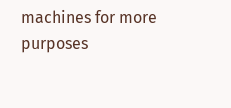machines for more purposes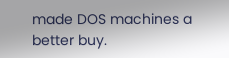made DOS machines a better buy.